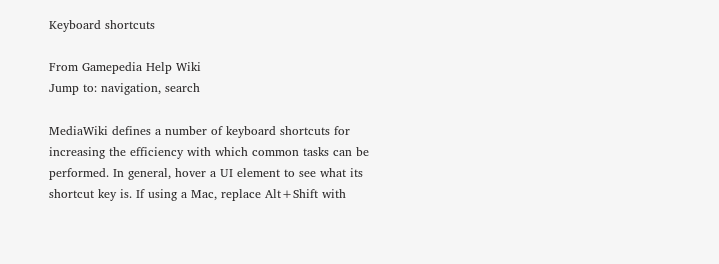Keyboard shortcuts

From Gamepedia Help Wiki
Jump to: navigation, search

MediaWiki defines a number of keyboard shortcuts for increasing the efficiency with which common tasks can be performed. In general, hover a UI element to see what its shortcut key is. If using a Mac, replace Alt+Shift with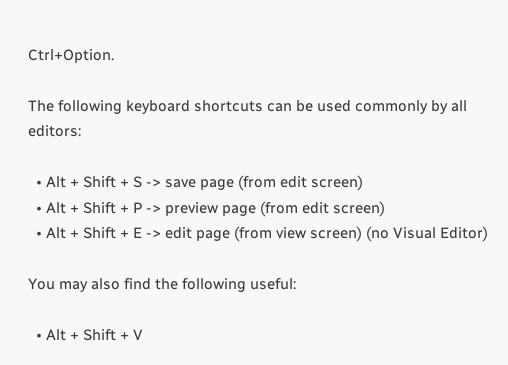Ctrl+Option.

The following keyboard shortcuts can be used commonly by all editors:

  • Alt + Shift + S -> save page (from edit screen)
  • Alt + Shift + P -> preview page (from edit screen)
  • Alt + Shift + E -> edit page (from view screen) (no Visual Editor)

You may also find the following useful:

  • Alt + Shift + V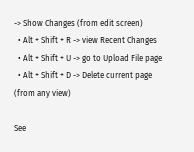-> Show Changes (from edit screen)
  • Alt + Shift + R -> view Recent Changes
  • Alt + Shift + U -> go to Upload File page
  • Alt + Shift + D -> Delete current page (from any view)

See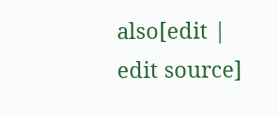also[edit | edit source]